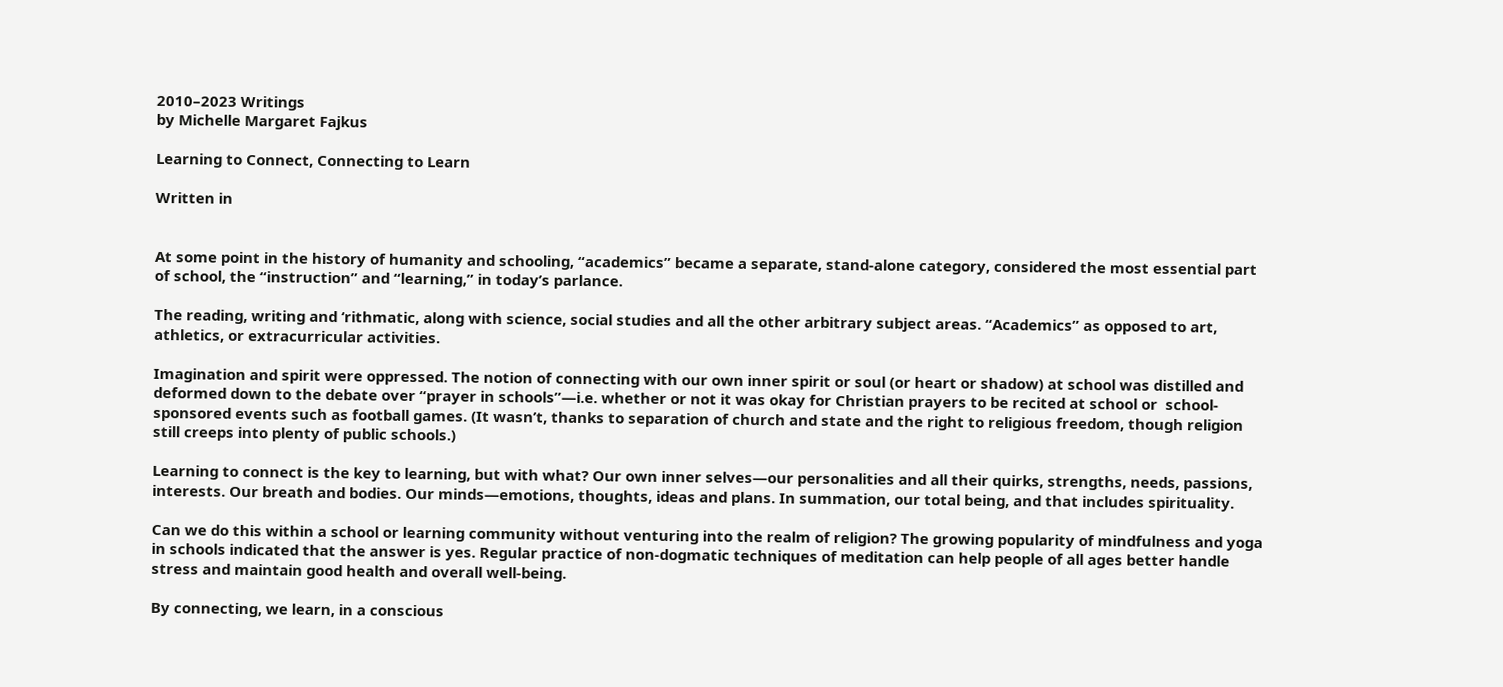2010–2023 Writings
by Michelle Margaret Fajkus

Learning to Connect, Connecting to Learn

Written in


At some point in the history of humanity and schooling, “academics” became a separate, stand-alone category, considered the most essential part of school, the “instruction” and “learning,” in today’s parlance.

The reading, writing and ‘rithmatic, along with science, social studies and all the other arbitrary subject areas. “Academics” as opposed to art, athletics, or extracurricular activities.

Imagination and spirit were oppressed. The notion of connecting with our own inner spirit or soul (or heart or shadow) at school was distilled and deformed down to the debate over “prayer in schools”—i.e. whether or not it was okay for Christian prayers to be recited at school or  school-sponsored events such as football games. (It wasn’t, thanks to separation of church and state and the right to religious freedom, though religion still creeps into plenty of public schools.)

Learning to connect is the key to learning, but with what? Our own inner selves—our personalities and all their quirks, strengths, needs, passions, interests. Our breath and bodies. Our minds—emotions, thoughts, ideas and plans. In summation, our total being, and that includes spirituality.

Can we do this within a school or learning community without venturing into the realm of religion? The growing popularity of mindfulness and yoga in schools indicated that the answer is yes. Regular practice of non-dogmatic techniques of meditation can help people of all ages better handle stress and maintain good health and overall well-being.

By connecting, we learn, in a conscious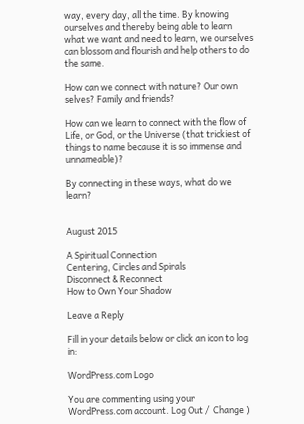way, every day, all the time. By knowing ourselves and thereby being able to learn what we want and need to learn, we ourselves can blossom and flourish and help others to do the same.

How can we connect with nature? Our own selves? Family and friends?

How can we learn to connect with the flow of Life, or God, or the Universe (that trickiest of things to name because it is so immense and unnameable)?

By connecting in these ways, what do we learn?


August 2015

A Spiritual Connection
Centering, Circles and Spirals
Disconnect & Reconnect
How to Own Your Shadow

Leave a Reply

Fill in your details below or click an icon to log in:

WordPress.com Logo

You are commenting using your WordPress.com account. Log Out /  Change )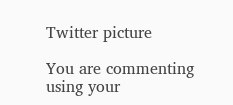Twitter picture

You are commenting using your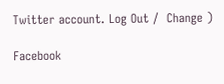Twitter account. Log Out /  Change )

Facebook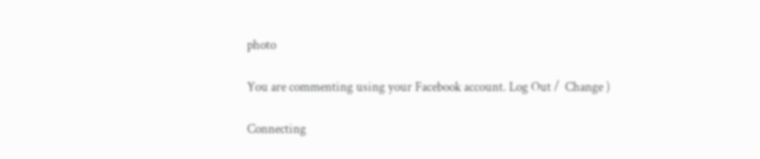photo

You are commenting using your Facebook account. Log Out /  Change )

Connecting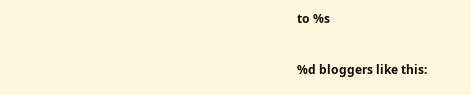to %s

%d bloggers like this: